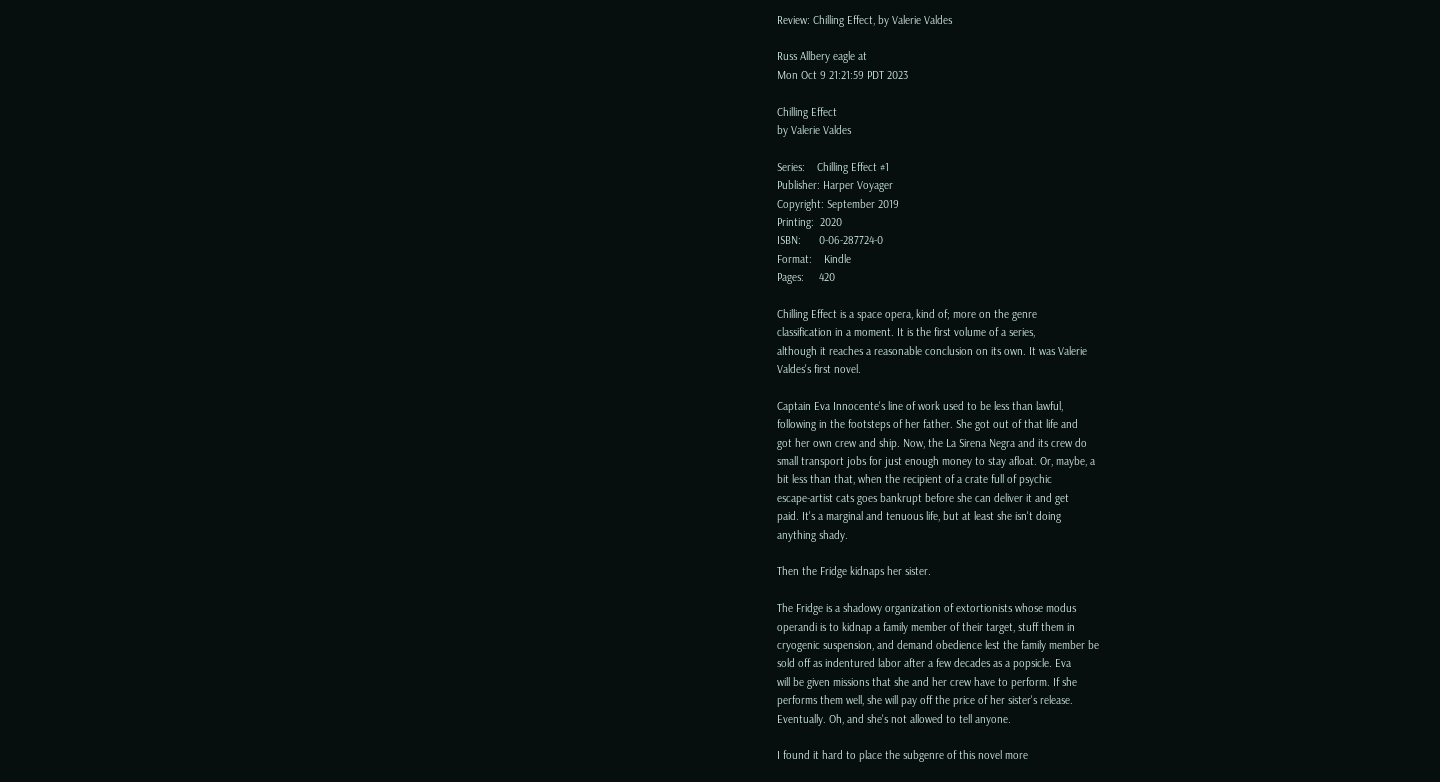Review: Chilling Effect, by Valerie Valdes

Russ Allbery eagle at
Mon Oct 9 21:21:59 PDT 2023

Chilling Effect
by Valerie Valdes

Series:    Chilling Effect #1
Publisher: Harper Voyager
Copyright: September 2019
Printing:  2020
ISBN:      0-06-287724-0
Format:    Kindle
Pages:     420

Chilling Effect is a space opera, kind of; more on the genre
classification in a moment. It is the first volume of a series,
although it reaches a reasonable conclusion on its own. It was Valerie
Valdes's first novel.

Captain Eva Innocente's line of work used to be less than lawful,
following in the footsteps of her father. She got out of that life and
got her own crew and ship. Now, the La Sirena Negra and its crew do
small transport jobs for just enough money to stay afloat. Or, maybe, a
bit less than that, when the recipient of a crate full of psychic
escape-artist cats goes bankrupt before she can deliver it and get
paid. It's a marginal and tenuous life, but at least she isn't doing
anything shady.

Then the Fridge kidnaps her sister.

The Fridge is a shadowy organization of extortionists whose modus
operandi is to kidnap a family member of their target, stuff them in
cryogenic suspension, and demand obedience lest the family member be
sold off as indentured labor after a few decades as a popsicle. Eva
will be given missions that she and her crew have to perform. If she
performs them well, she will pay off the price of her sister's release.
Eventually. Oh, and she's not allowed to tell anyone.

I found it hard to place the subgenre of this novel more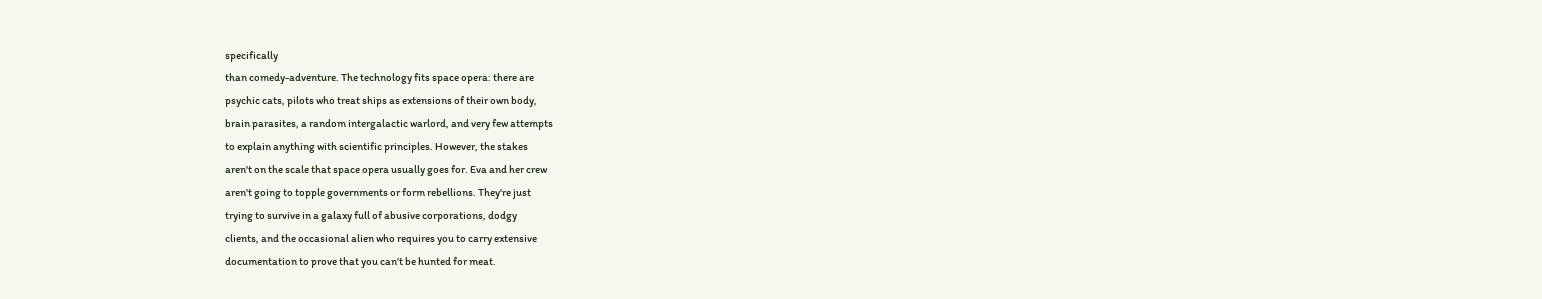specifically
than comedy-adventure. The technology fits space opera: there are
psychic cats, pilots who treat ships as extensions of their own body,
brain parasites, a random intergalactic warlord, and very few attempts
to explain anything with scientific principles. However, the stakes
aren't on the scale that space opera usually goes for. Eva and her crew
aren't going to topple governments or form rebellions. They're just
trying to survive in a galaxy full of abusive corporations, dodgy
clients, and the occasional alien who requires you to carry extensive
documentation to prove that you can't be hunted for meat.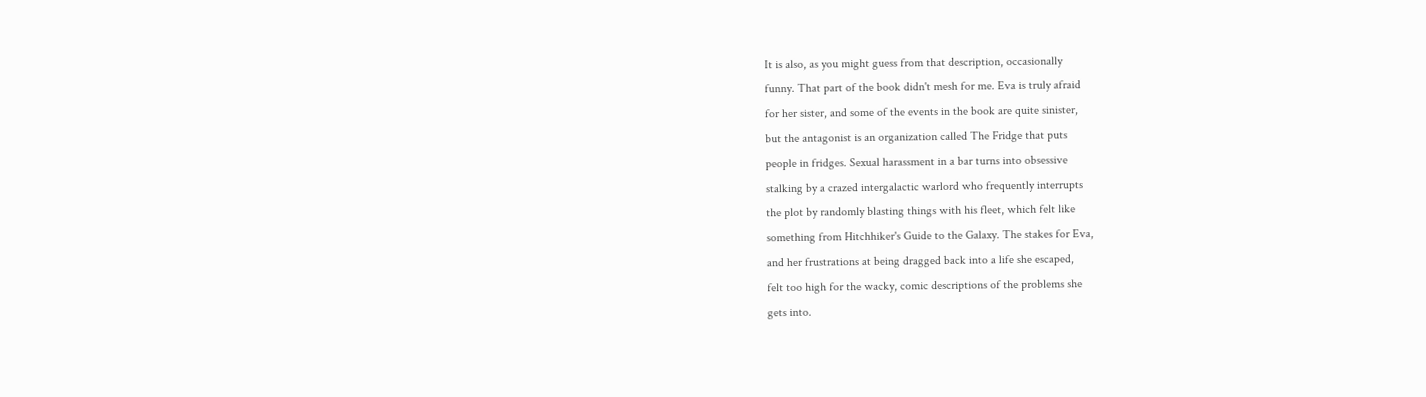It is also, as you might guess from that description, occasionally
funny. That part of the book didn't mesh for me. Eva is truly afraid
for her sister, and some of the events in the book are quite sinister,
but the antagonist is an organization called The Fridge that puts
people in fridges. Sexual harassment in a bar turns into obsessive
stalking by a crazed intergalactic warlord who frequently interrupts
the plot by randomly blasting things with his fleet, which felt like
something from Hitchhiker's Guide to the Galaxy. The stakes for Eva,
and her frustrations at being dragged back into a life she escaped,
felt too high for the wacky, comic descriptions of the problems she
gets into.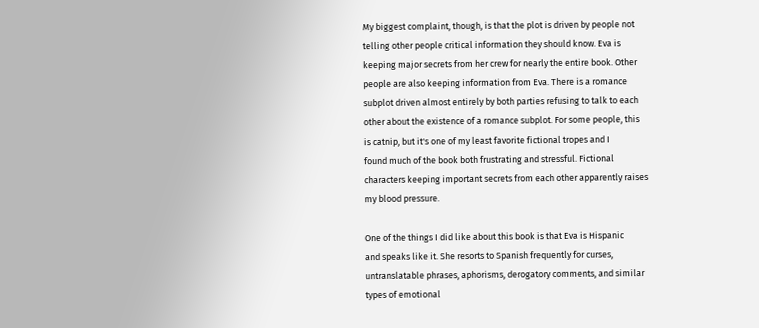My biggest complaint, though, is that the plot is driven by people not
telling other people critical information they should know. Eva is
keeping major secrets from her crew for nearly the entire book. Other
people are also keeping information from Eva. There is a romance
subplot driven almost entirely by both parties refusing to talk to each
other about the existence of a romance subplot. For some people, this
is catnip, but it's one of my least favorite fictional tropes and I
found much of the book both frustrating and stressful. Fictional
characters keeping important secrets from each other apparently raises
my blood pressure.

One of the things I did like about this book is that Eva is Hispanic
and speaks like it. She resorts to Spanish frequently for curses,
untranslatable phrases, aphorisms, derogatory comments, and similar
types of emotional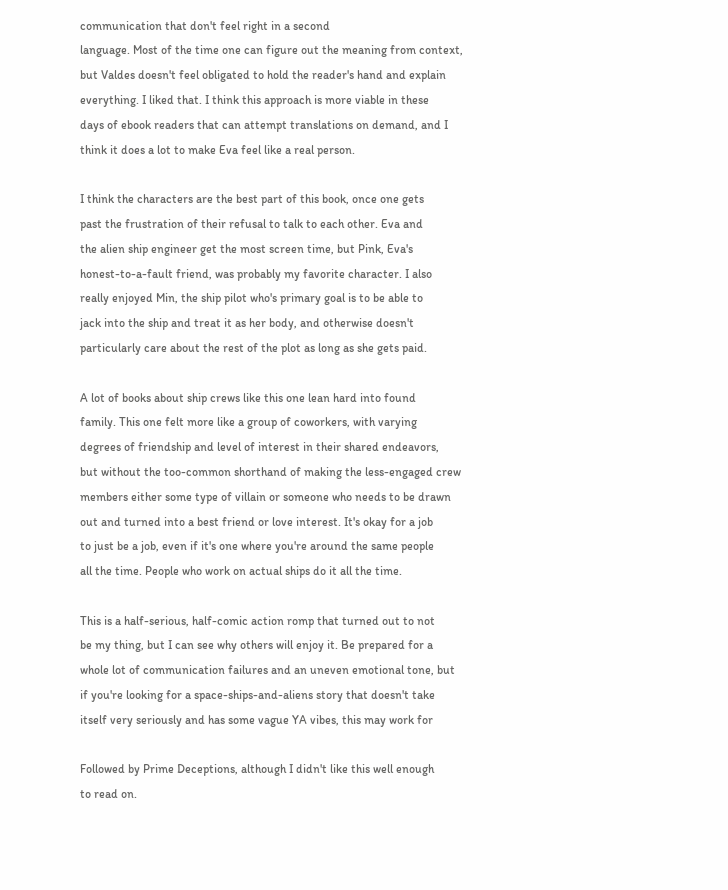communication that don't feel right in a second
language. Most of the time one can figure out the meaning from context,
but Valdes doesn't feel obligated to hold the reader's hand and explain
everything. I liked that. I think this approach is more viable in these
days of ebook readers that can attempt translations on demand, and I
think it does a lot to make Eva feel like a real person.

I think the characters are the best part of this book, once one gets
past the frustration of their refusal to talk to each other. Eva and
the alien ship engineer get the most screen time, but Pink, Eva's
honest-to-a-fault friend, was probably my favorite character. I also
really enjoyed Min, the ship pilot who's primary goal is to be able to
jack into the ship and treat it as her body, and otherwise doesn't
particularly care about the rest of the plot as long as she gets paid.

A lot of books about ship crews like this one lean hard into found
family. This one felt more like a group of coworkers, with varying
degrees of friendship and level of interest in their shared endeavors,
but without the too-common shorthand of making the less-engaged crew
members either some type of villain or someone who needs to be drawn
out and turned into a best friend or love interest. It's okay for a job
to just be a job, even if it's one where you're around the same people
all the time. People who work on actual ships do it all the time.

This is a half-serious, half-comic action romp that turned out to not
be my thing, but I can see why others will enjoy it. Be prepared for a
whole lot of communication failures and an uneven emotional tone, but
if you're looking for a space-ships-and-aliens story that doesn't take
itself very seriously and has some vague YA vibes, this may work for

Followed by Prime Deceptions, although I didn't like this well enough
to read on.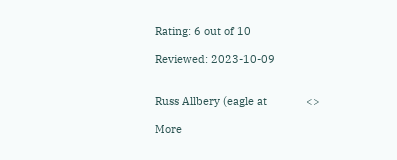Rating: 6 out of 10

Reviewed: 2023-10-09


Russ Allbery (eagle at             <>

More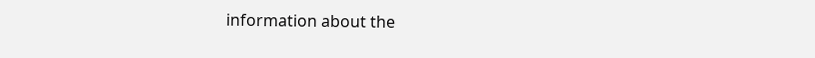information about the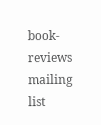book-reviews mailing list